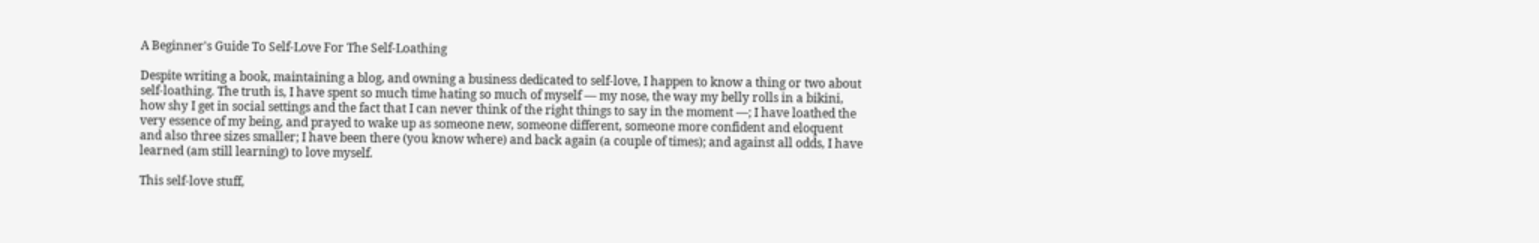A Beginner's Guide To Self-Love For The Self-Loathing

Despite writing a book, maintaining a blog, and owning a business dedicated to self-love, I happen to know a thing or two about self-loathing. The truth is, I have spent so much time hating so much of myself — my nose, the way my belly rolls in a bikini, how shy I get in social settings and the fact that I can never think of the right things to say in the moment —; I have loathed the very essence of my being, and prayed to wake up as someone new, someone different, someone more confident and eloquent and also three sizes smaller; I have been there (you know where) and back again (a couple of times); and against all odds, I have learned (am still learning) to love myself.

This self-love stuff,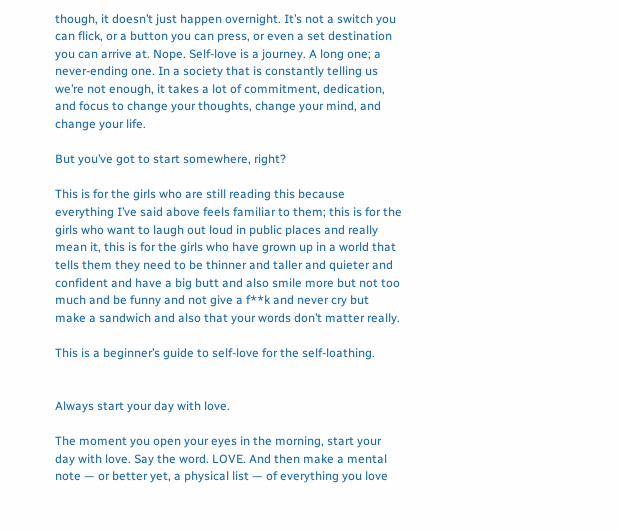though, it doesn’t just happen overnight. It’s not a switch you can flick, or a button you can press, or even a set destination you can arrive at. Nope. Self-love is a journey. A long one; a never-ending one. In a society that is constantly telling us we’re not enough, it takes a lot of commitment, dedication, and focus to change your thoughts, change your mind, and change your life.

But you’ve got to start somewhere, right?

This is for the girls who are still reading this because everything I’ve said above feels familiar to them; this is for the girls who want to laugh out loud in public places and really mean it, this is for the girls who have grown up in a world that tells them they need to be thinner and taller and quieter and confident and have a big butt and also smile more but not too much and be funny and not give a f**k and never cry but make a sandwich and also that your words don’t matter really.

This is a beginner’s guide to self-love for the self-loathing.


Always start your day with love.

The moment you open your eyes in the morning, start your day with love. Say the word. LOVE. And then make a mental note — or better yet, a physical list — of everything you love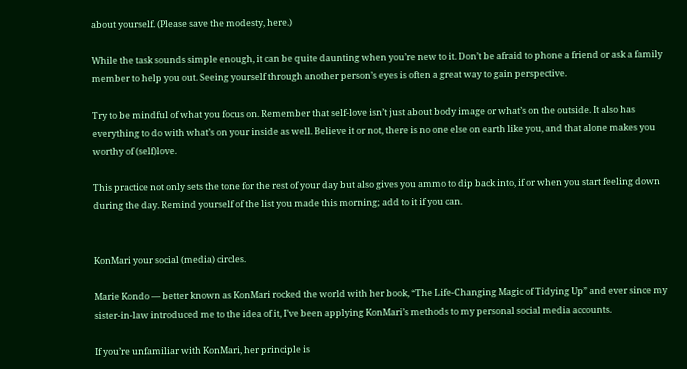about yourself. (Please save the modesty, here.)

While the task sounds simple enough, it can be quite daunting when you’re new to it. Don’t be afraid to phone a friend or ask a family member to help you out. Seeing yourself through another person’s eyes is often a great way to gain perspective.

Try to be mindful of what you focus on. Remember that self-love isn’t just about body image or what’s on the outside. It also has everything to do with what’s on your inside as well. Believe it or not, there is no one else on earth like you, and that alone makes you worthy of (self)love.

This practice not only sets the tone for the rest of your day but also gives you ammo to dip back into, if or when you start feeling down during the day. Remind yourself of the list you made this morning; add to it if you can.


KonMari your social (media) circles.

Marie Kondo — better known as KonMari rocked the world with her book, “The Life-Changing Magic of Tidying Up” and ever since my sister-in-law introduced me to the idea of it, I’ve been applying KonMari’s methods to my personal social media accounts.

If you’re unfamiliar with KonMari, her principle is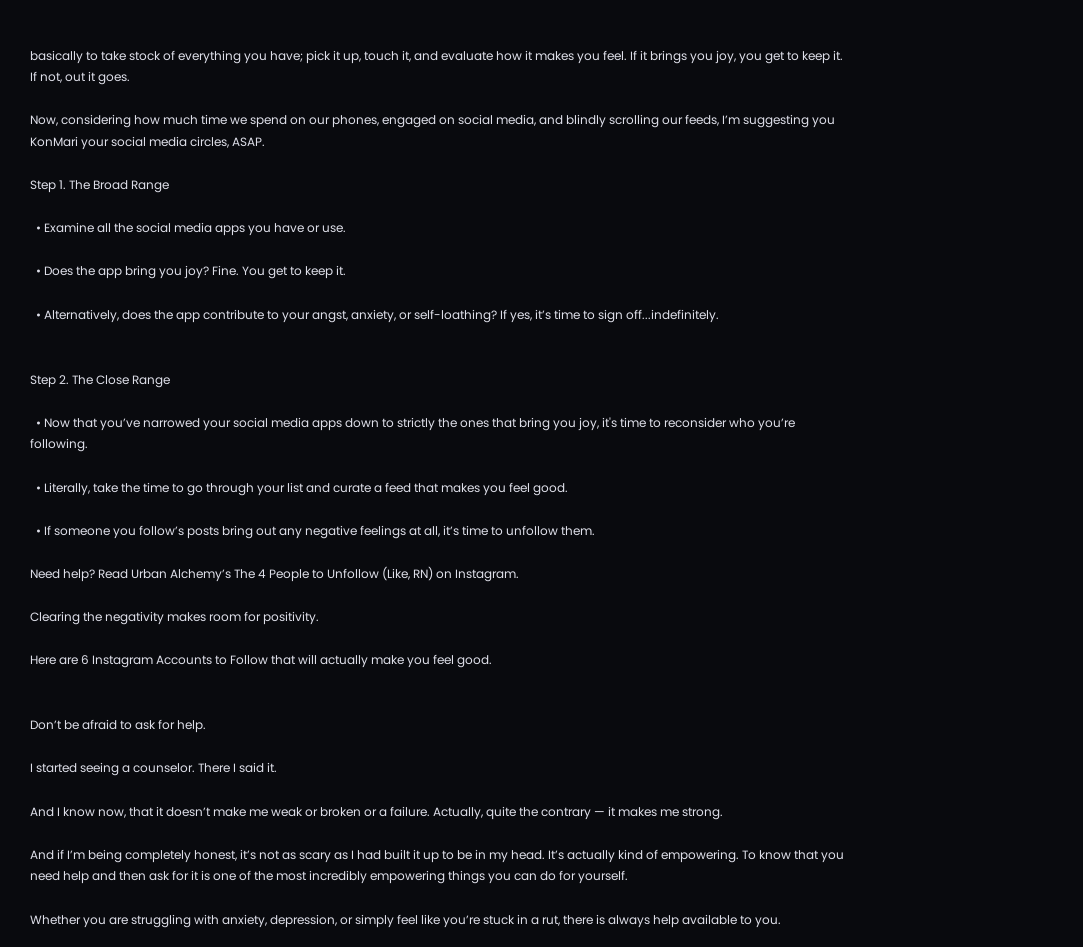basically to take stock of everything you have; pick it up, touch it, and evaluate how it makes you feel. If it brings you joy, you get to keep it. If not, out it goes.

Now, considering how much time we spend on our phones, engaged on social media, and blindly scrolling our feeds, I’m suggesting you KonMari your social media circles, ASAP.

Step 1. The Broad Range

  • Examine all the social media apps you have or use.

  • Does the app bring you joy? Fine. You get to keep it.

  • Alternatively, does the app contribute to your angst, anxiety, or self-loathing? If yes, it’s time to sign off...indefinitely.


Step 2. The Close Range

  • Now that you’ve narrowed your social media apps down to strictly the ones that bring you joy, it's time to reconsider who you’re following.

  • Literally, take the time to go through your list and curate a feed that makes you feel good.

  • If someone you follow’s posts bring out any negative feelings at all, it’s time to unfollow them.

Need help? Read Urban Alchemy’s The 4 People to Unfollow (Like, RN) on Instagram.

Clearing the negativity makes room for positivity.

Here are 6 Instagram Accounts to Follow that will actually make you feel good.


Don’t be afraid to ask for help.

I started seeing a counselor. There I said it.

And I know now, that it doesn’t make me weak or broken or a failure. Actually, quite the contrary — it makes me strong.

And if I’m being completely honest, it’s not as scary as I had built it up to be in my head. It’s actually kind of empowering. To know that you need help and then ask for it is one of the most incredibly empowering things you can do for yourself.

Whether you are struggling with anxiety, depression, or simply feel like you’re stuck in a rut, there is always help available to you.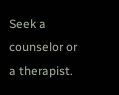Seek a counselor or a therapist.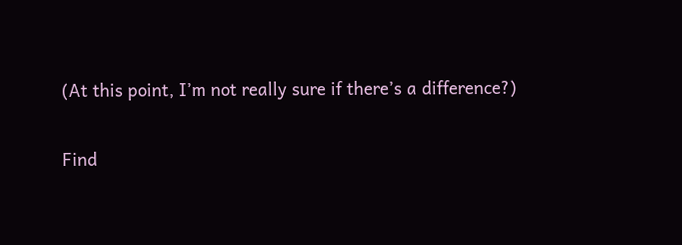(At this point, I’m not really sure if there’s a difference?)

Find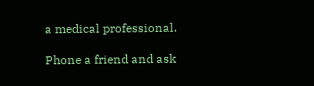a medical professional.

Phone a friend and ask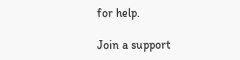for help.

Join a support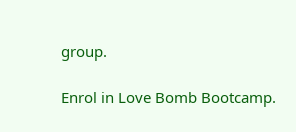group.

Enrol in Love Bomb Bootcamp.